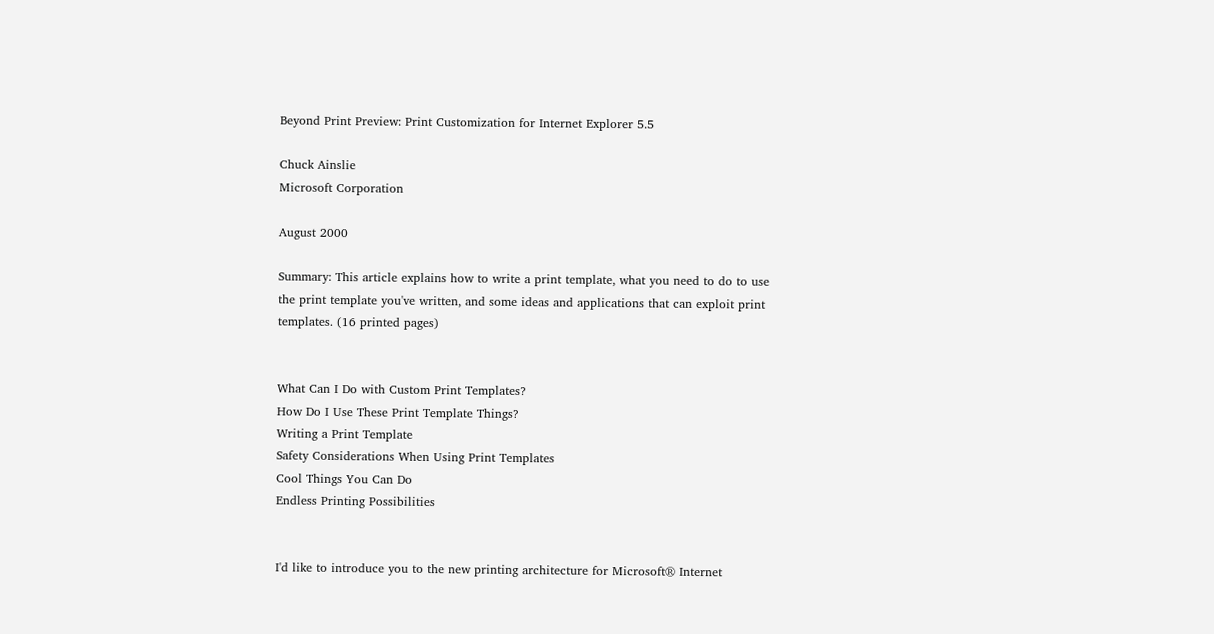Beyond Print Preview: Print Customization for Internet Explorer 5.5

Chuck Ainslie
Microsoft Corporation

August 2000

Summary: This article explains how to write a print template, what you need to do to use the print template you've written, and some ideas and applications that can exploit print templates. (16 printed pages)


What Can I Do with Custom Print Templates?
How Do I Use These Print Template Things?
Writing a Print Template
Safety Considerations When Using Print Templates
Cool Things You Can Do
Endless Printing Possibilities


I'd like to introduce you to the new printing architecture for Microsoft® Internet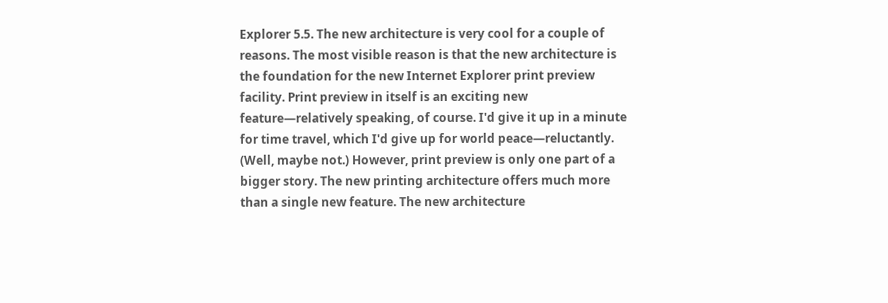Explorer 5.5. The new architecture is very cool for a couple of reasons. The most visible reason is that the new architecture is the foundation for the new Internet Explorer print preview facility. Print preview in itself is an exciting new feature—relatively speaking, of course. I'd give it up in a minute for time travel, which I'd give up for world peace—reluctantly. (Well, maybe not.) However, print preview is only one part of a bigger story. The new printing architecture offers much more than a single new feature. The new architecture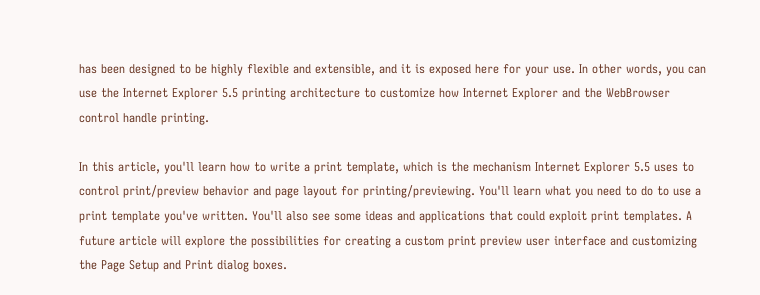has been designed to be highly flexible and extensible, and it is exposed here for your use. In other words, you can use the Internet Explorer 5.5 printing architecture to customize how Internet Explorer and the WebBrowser control handle printing.

In this article, you'll learn how to write a print template, which is the mechanism Internet Explorer 5.5 uses to control print/preview behavior and page layout for printing/previewing. You'll learn what you need to do to use a print template you've written. You'll also see some ideas and applications that could exploit print templates. A future article will explore the possibilities for creating a custom print preview user interface and customizing the Page Setup and Print dialog boxes.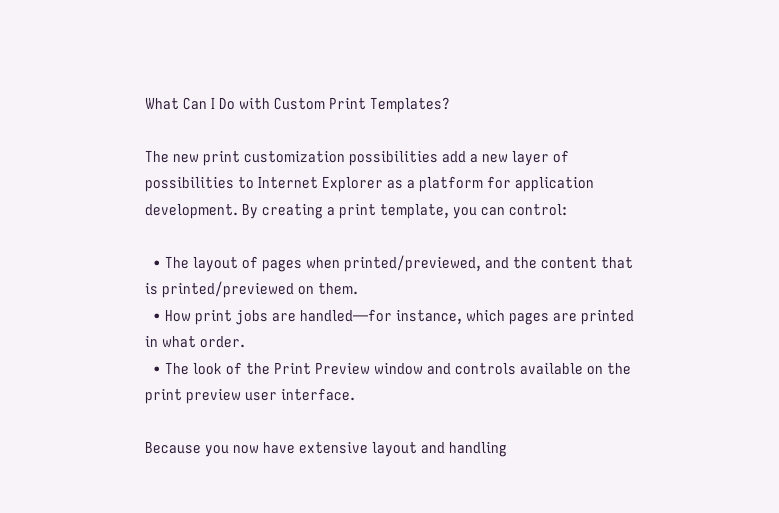What Can I Do with Custom Print Templates?

The new print customization possibilities add a new layer of possibilities to Internet Explorer as a platform for application development. By creating a print template, you can control:

  • The layout of pages when printed/previewed, and the content that is printed/previewed on them.
  • How print jobs are handled—for instance, which pages are printed in what order.
  • The look of the Print Preview window and controls available on the print preview user interface.

Because you now have extensive layout and handling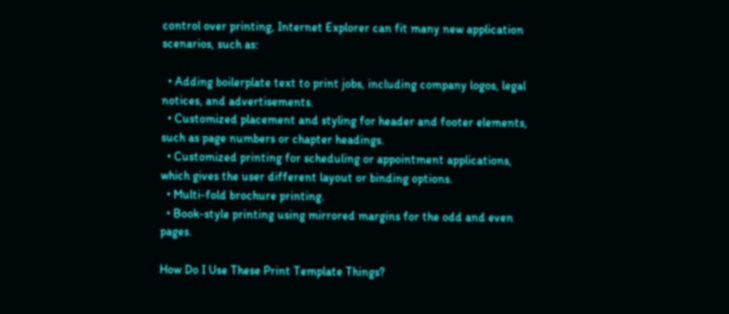control over printing, Internet Explorer can fit many new application scenarios, such as:

  • Adding boilerplate text to print jobs, including company logos, legal notices, and advertisements.
  • Customized placement and styling for header and footer elements, such as page numbers or chapter headings.
  • Customized printing for scheduling or appointment applications, which gives the user different layout or binding options.
  • Multi-fold brochure printing.
  • Book-style printing using mirrored margins for the odd and even pages.

How Do I Use These Print Template Things?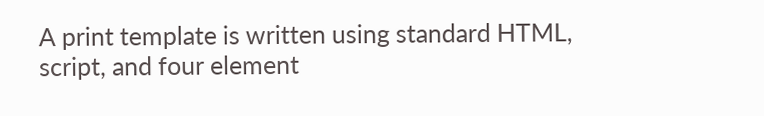A print template is written using standard HTML, script, and four element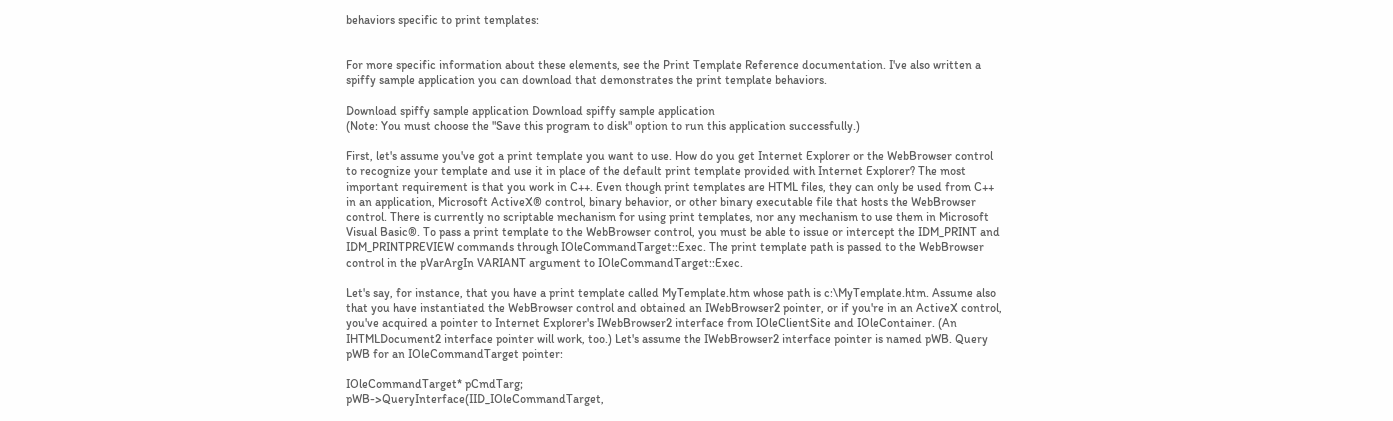behaviors specific to print templates:


For more specific information about these elements, see the Print Template Reference documentation. I've also written a spiffy sample application you can download that demonstrates the print template behaviors.

Download spiffy sample application Download spiffy sample application
(Note: You must choose the "Save this program to disk" option to run this application successfully.)

First, let's assume you've got a print template you want to use. How do you get Internet Explorer or the WebBrowser control to recognize your template and use it in place of the default print template provided with Internet Explorer? The most important requirement is that you work in C++. Even though print templates are HTML files, they can only be used from C++ in an application, Microsoft ActiveX® control, binary behavior, or other binary executable file that hosts the WebBrowser control. There is currently no scriptable mechanism for using print templates, nor any mechanism to use them in Microsoft Visual Basic®. To pass a print template to the WebBrowser control, you must be able to issue or intercept the IDM_PRINT and IDM_PRINTPREVIEW commands through IOleCommandTarget::Exec. The print template path is passed to the WebBrowser control in the pVarArgIn VARIANT argument to IOleCommandTarget::Exec.

Let's say, for instance, that you have a print template called MyTemplate.htm whose path is c:\MyTemplate.htm. Assume also that you have instantiated the WebBrowser control and obtained an IWebBrowser2 pointer, or if you're in an ActiveX control, you've acquired a pointer to Internet Explorer's IWebBrowser2 interface from IOleClientSite and IOleContainer. (An IHTMLDocument2 interface pointer will work, too.) Let's assume the IWebBrowser2 interface pointer is named pWB. Query pWB for an IOleCommandTarget pointer:

IOleCommandTarget* pCmdTarg;
pWB->QueryInterface(IID_IOleCommandTarget,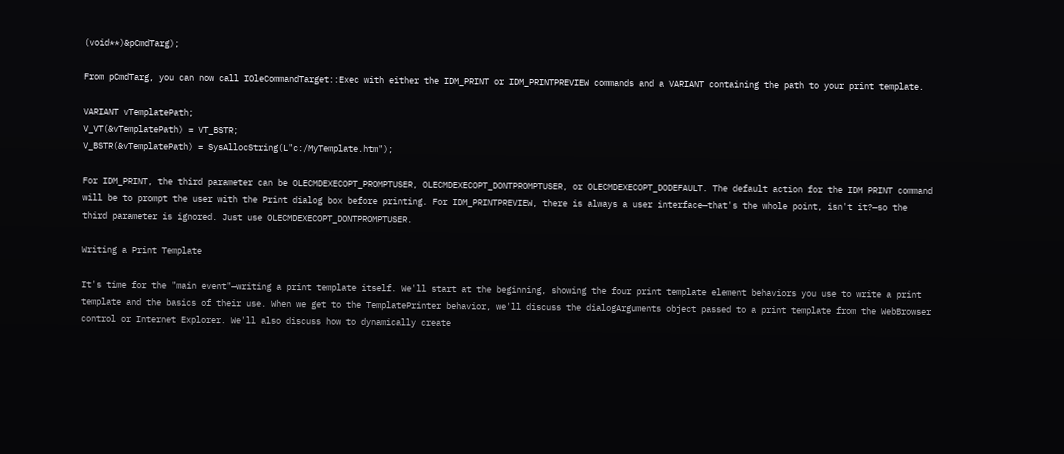(void**)&pCmdTarg);

From pCmdTarg, you can now call IOleCommandTarget::Exec with either the IDM_PRINT or IDM_PRINTPREVIEW commands and a VARIANT containing the path to your print template.

VARIANT vTemplatePath;
V_VT(&vTemplatePath) = VT_BSTR;
V_BSTR(&vTemplatePath) = SysAllocString(L"c:/MyTemplate.htm");

For IDM_PRINT, the third parameter can be OLECMDEXECOPT_PROMPTUSER, OLECMDEXECOPT_DONTPROMPTUSER, or OLECMDEXECOPT_DODEFAULT. The default action for the IDM PRINT command will be to prompt the user with the Print dialog box before printing. For IDM_PRINTPREVIEW, there is always a user interface—that's the whole point, isn't it?—so the third parameter is ignored. Just use OLECMDEXECOPT_DONTPROMPTUSER.

Writing a Print Template

It's time for the "main event"—writing a print template itself. We'll start at the beginning, showing the four print template element behaviors you use to write a print template and the basics of their use. When we get to the TemplatePrinter behavior, we'll discuss the dialogArguments object passed to a print template from the WebBrowser control or Internet Explorer. We'll also discuss how to dynamically create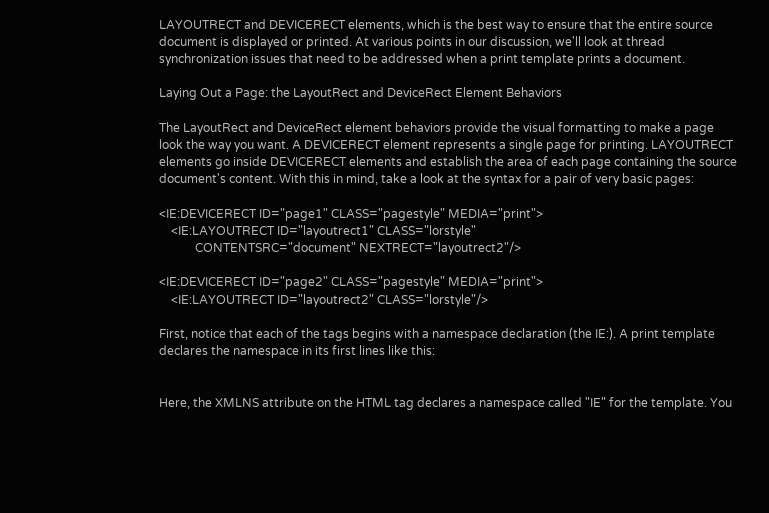LAYOUTRECT and DEVICERECT elements, which is the best way to ensure that the entire source document is displayed or printed. At various points in our discussion, we'll look at thread synchronization issues that need to be addressed when a print template prints a document.

Laying Out a Page: the LayoutRect and DeviceRect Element Behaviors

The LayoutRect and DeviceRect element behaviors provide the visual formatting to make a page look the way you want. A DEVICERECT element represents a single page for printing. LAYOUTRECT elements go inside DEVICERECT elements and establish the area of each page containing the source document's content. With this in mind, take a look at the syntax for a pair of very basic pages:

<IE:DEVICERECT ID="page1" CLASS="pagestyle" MEDIA="print">
    <IE:LAYOUTRECT ID="layoutrect1" CLASS="lorstyle"
            CONTENTSRC="document" NEXTRECT="layoutrect2"/>

<IE:DEVICERECT ID="page2" CLASS="pagestyle" MEDIA="print">
    <IE:LAYOUTRECT ID="layoutrect2" CLASS="lorstyle"/>

First, notice that each of the tags begins with a namespace declaration (the IE:). A print template declares the namespace in its first lines like this:


Here, the XMLNS attribute on the HTML tag declares a namespace called "IE" for the template. You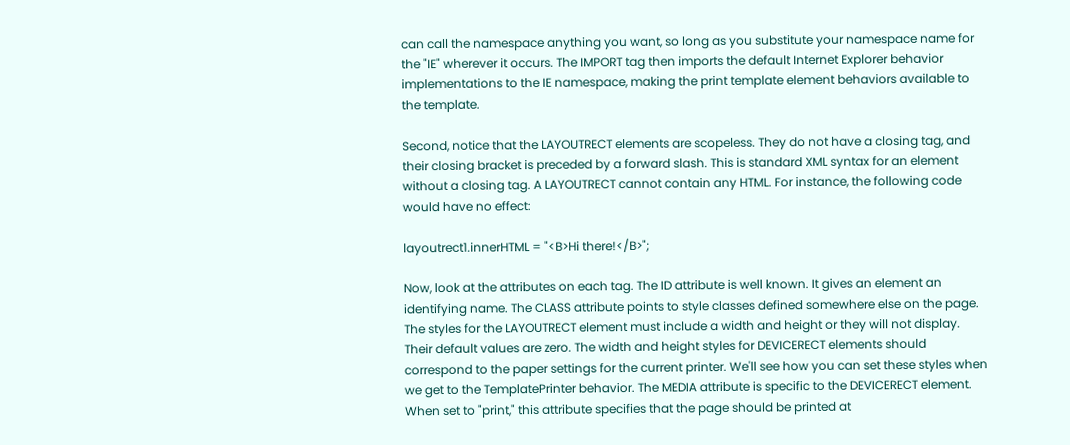can call the namespace anything you want, so long as you substitute your namespace name for the "IE" wherever it occurs. The IMPORT tag then imports the default Internet Explorer behavior implementations to the IE namespace, making the print template element behaviors available to the template.

Second, notice that the LAYOUTRECT elements are scopeless. They do not have a closing tag, and their closing bracket is preceded by a forward slash. This is standard XML syntax for an element without a closing tag. A LAYOUTRECT cannot contain any HTML. For instance, the following code would have no effect:

layoutrect1.innerHTML = "<B>Hi there!</B>";

Now, look at the attributes on each tag. The ID attribute is well known. It gives an element an identifying name. The CLASS attribute points to style classes defined somewhere else on the page. The styles for the LAYOUTRECT element must include a width and height or they will not display. Their default values are zero. The width and height styles for DEVICERECT elements should correspond to the paper settings for the current printer. We'll see how you can set these styles when we get to the TemplatePrinter behavior. The MEDIA attribute is specific to the DEVICERECT element. When set to "print," this attribute specifies that the page should be printed at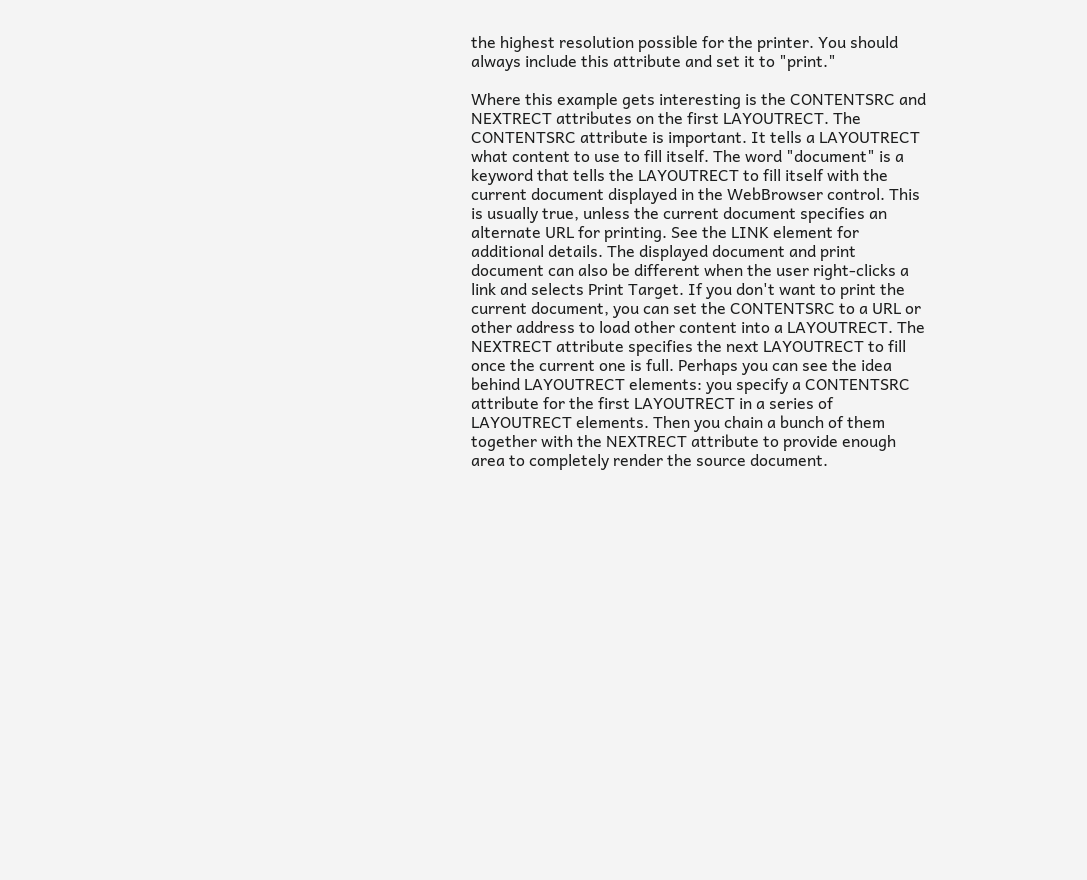the highest resolution possible for the printer. You should always include this attribute and set it to "print."

Where this example gets interesting is the CONTENTSRC and NEXTRECT attributes on the first LAYOUTRECT. The CONTENTSRC attribute is important. It tells a LAYOUTRECT what content to use to fill itself. The word "document" is a keyword that tells the LAYOUTRECT to fill itself with the current document displayed in the WebBrowser control. This is usually true, unless the current document specifies an alternate URL for printing. See the LINK element for additional details. The displayed document and print document can also be different when the user right-clicks a link and selects Print Target. If you don't want to print the current document, you can set the CONTENTSRC to a URL or other address to load other content into a LAYOUTRECT. The NEXTRECT attribute specifies the next LAYOUTRECT to fill once the current one is full. Perhaps you can see the idea behind LAYOUTRECT elements: you specify a CONTENTSRC attribute for the first LAYOUTRECT in a series of LAYOUTRECT elements. Then you chain a bunch of them together with the NEXTRECT attribute to provide enough area to completely render the source document.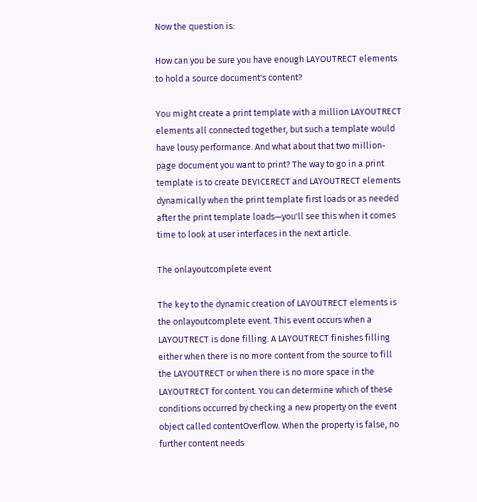Now the question is:

How can you be sure you have enough LAYOUTRECT elements to hold a source document's content?

You might create a print template with a million LAYOUTRECT elements all connected together, but such a template would have lousy performance. And what about that two million-page document you want to print? The way to go in a print template is to create DEVICERECT and LAYOUTRECT elements dynamically when the print template first loads or as needed after the print template loads—you'll see this when it comes time to look at user interfaces in the next article.

The onlayoutcomplete event

The key to the dynamic creation of LAYOUTRECT elements is the onlayoutcomplete event. This event occurs when a LAYOUTRECT is done filling. A LAYOUTRECT finishes filling either when there is no more content from the source to fill the LAYOUTRECT or when there is no more space in the LAYOUTRECT for content. You can determine which of these conditions occurred by checking a new property on the event object called contentOverflow. When the property is false, no further content needs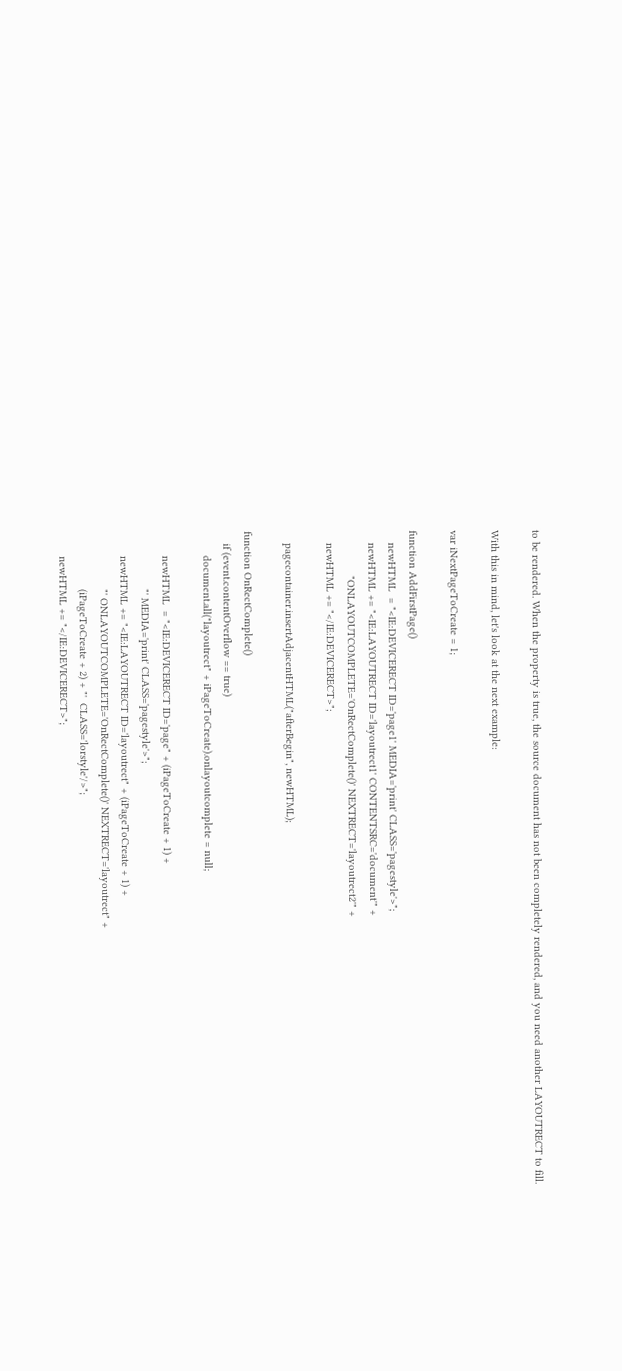to be rendered. When the property is true, the source document has not been completely rendered, and you need another LAYOUTRECT to fill.

With this in mind, let's look at the next example:

var iNextPageToCreate = 1;

function AddFirstPage()
    newHTML  = "<IE:DEVICERECT ID='page1' MEDIA='print' CLASS='pagestyle'>";
    newHTML += "<IE:LAYOUTRECT ID='layoutrect1' CONTENTSRC='document'" +
               "ONLAYOUTCOMPLETE='OnRectComplete()' NEXTRECT='layoutrect2'" +
    newHTML += "</IE:DEVICERECT>";

    pagecontainer.insertAdjacentHTML("afterBegin", newHTML);

function OnRectComplete()
    if (event.contentOverflow == true)
        document.all("layoutrect" + iPageToCreate).onlayoutcomplete = null;

        newHTML  = "<IE:DEVICERECT ID='page" + (iPageToCreate + 1) +
                   "' MEDIA='print' CLASS='pagestyle'>";
        newHTML += "<IE:LAYOUTRECT ID='layoutrect" + (iPageToCreate + 1) +
                   "' ONLAYOUTCOMPLETE='OnRectComplete()' NEXTRECT='layoutrect" +
                   (iPageToCreate + 2) + "'  CLASS='lorstyle'/>";
        newHTML += "</IE:DEVICERECT>";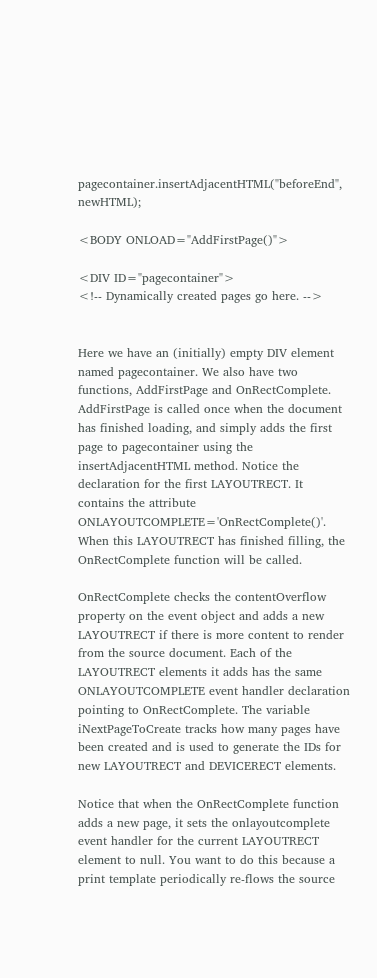pagecontainer.insertAdjacentHTML("beforeEnd", newHTML);

<BODY ONLOAD="AddFirstPage()">

<DIV ID="pagecontainer">
<!-- Dynamically created pages go here. -->


Here we have an (initially) empty DIV element named pagecontainer. We also have two functions, AddFirstPage and OnRectComplete. AddFirstPage is called once when the document has finished loading, and simply adds the first page to pagecontainer using the insertAdjacentHTML method. Notice the declaration for the first LAYOUTRECT. It contains the attribute ONLAYOUTCOMPLETE='OnRectComplete()'. When this LAYOUTRECT has finished filling, the OnRectComplete function will be called.

OnRectComplete checks the contentOverflow property on the event object and adds a new LAYOUTRECT if there is more content to render from the source document. Each of the LAYOUTRECT elements it adds has the same ONLAYOUTCOMPLETE event handler declaration pointing to OnRectComplete. The variable iNextPageToCreate tracks how many pages have been created and is used to generate the IDs for new LAYOUTRECT and DEVICERECT elements.

Notice that when the OnRectComplete function adds a new page, it sets the onlayoutcomplete event handler for the current LAYOUTRECT element to null. You want to do this because a print template periodically re-flows the source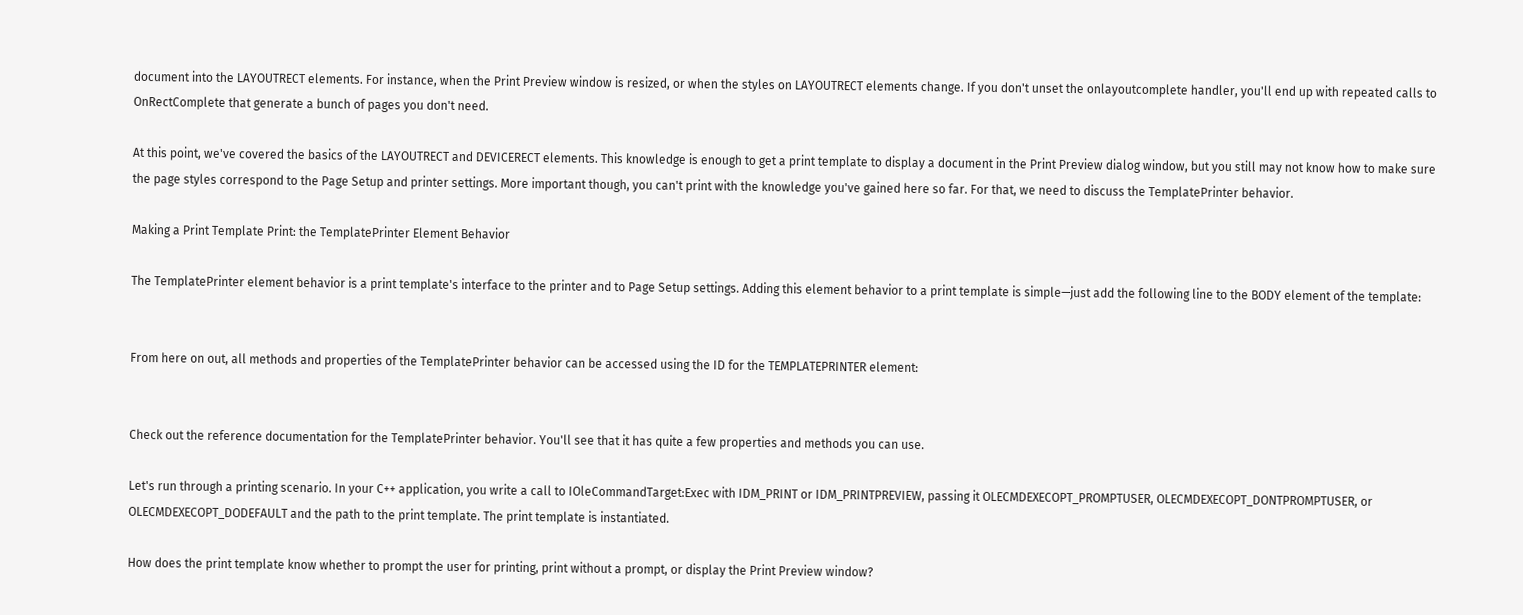document into the LAYOUTRECT elements. For instance, when the Print Preview window is resized, or when the styles on LAYOUTRECT elements change. If you don't unset the onlayoutcomplete handler, you'll end up with repeated calls to OnRectComplete that generate a bunch of pages you don't need.

At this point, we've covered the basics of the LAYOUTRECT and DEVICERECT elements. This knowledge is enough to get a print template to display a document in the Print Preview dialog window, but you still may not know how to make sure the page styles correspond to the Page Setup and printer settings. More important though, you can't print with the knowledge you've gained here so far. For that, we need to discuss the TemplatePrinter behavior.

Making a Print Template Print: the TemplatePrinter Element Behavior

The TemplatePrinter element behavior is a print template's interface to the printer and to Page Setup settings. Adding this element behavior to a print template is simple—just add the following line to the BODY element of the template:


From here on out, all methods and properties of the TemplatePrinter behavior can be accessed using the ID for the TEMPLATEPRINTER element:


Check out the reference documentation for the TemplatePrinter behavior. You'll see that it has quite a few properties and methods you can use.

Let's run through a printing scenario. In your C++ application, you write a call to IOleCommandTarget:Exec with IDM_PRINT or IDM_PRINTPREVIEW, passing it OLECMDEXECOPT_PROMPTUSER, OLECMDEXECOPT_DONTPROMPTUSER, or OLECMDEXECOPT_DODEFAULT and the path to the print template. The print template is instantiated.

How does the print template know whether to prompt the user for printing, print without a prompt, or display the Print Preview window?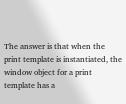The answer is that when the print template is instantiated, the window object for a print template has a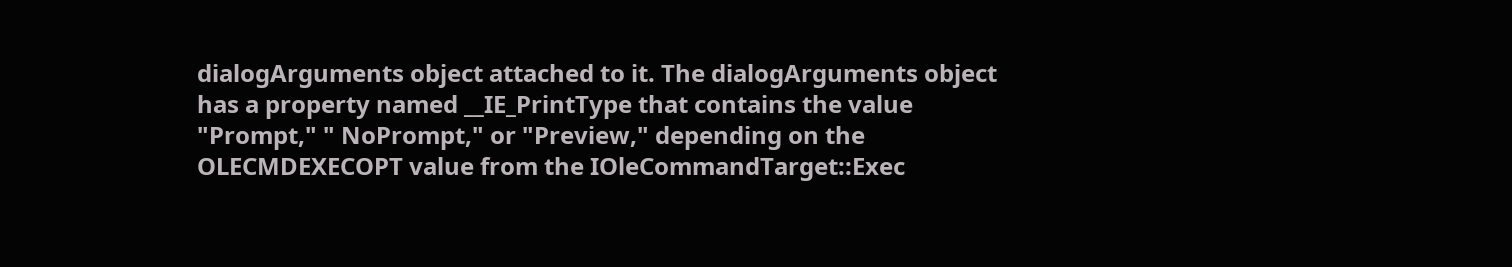dialogArguments object attached to it. The dialogArguments object has a property named __IE_PrintType that contains the value "Prompt," " NoPrompt," or "Preview," depending on the OLECMDEXECOPT value from the IOleCommandTarget::Exec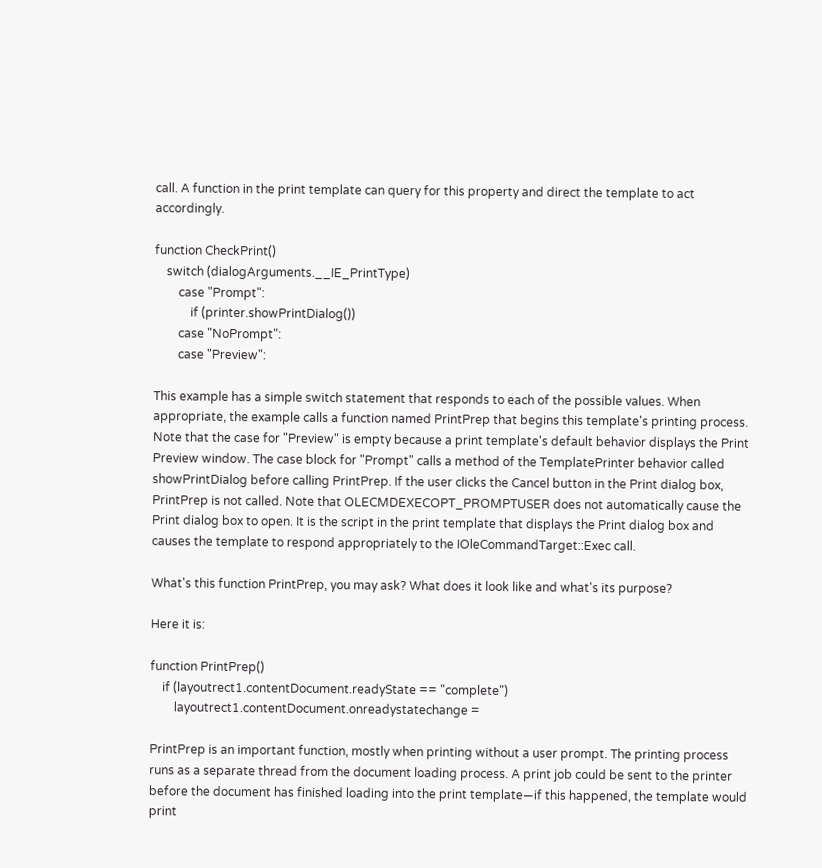call. A function in the print template can query for this property and direct the template to act accordingly.

function CheckPrint()
    switch (dialogArguments.__IE_PrintType)
        case "Prompt":
            if (printer.showPrintDialog())
        case "NoPrompt":
        case "Preview":

This example has a simple switch statement that responds to each of the possible values. When appropriate, the example calls a function named PrintPrep that begins this template's printing process. Note that the case for "Preview" is empty because a print template's default behavior displays the Print Preview window. The case block for "Prompt" calls a method of the TemplatePrinter behavior called showPrintDialog before calling PrintPrep. If the user clicks the Cancel button in the Print dialog box, PrintPrep is not called. Note that OLECMDEXECOPT_PROMPTUSER does not automatically cause the Print dialog box to open. It is the script in the print template that displays the Print dialog box and causes the template to respond appropriately to the IOleCommandTarget::Exec call.

What's this function PrintPrep, you may ask? What does it look like and what's its purpose?

Here it is:

function PrintPrep()
    if (layoutrect1.contentDocument.readyState == "complete")
        layoutrect1.contentDocument.onreadystatechange =

PrintPrep is an important function, mostly when printing without a user prompt. The printing process runs as a separate thread from the document loading process. A print job could be sent to the printer before the document has finished loading into the print template—if this happened, the template would print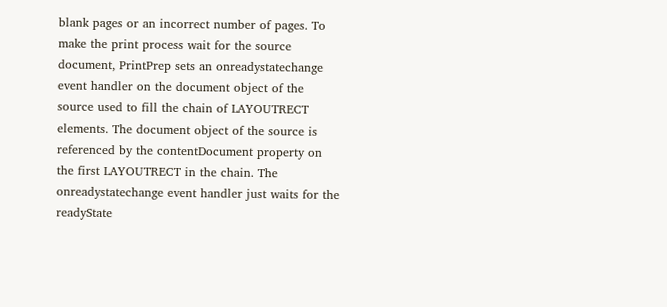blank pages or an incorrect number of pages. To make the print process wait for the source document, PrintPrep sets an onreadystatechange event handler on the document object of the source used to fill the chain of LAYOUTRECT elements. The document object of the source is referenced by the contentDocument property on the first LAYOUTRECT in the chain. The onreadystatechange event handler just waits for the readyState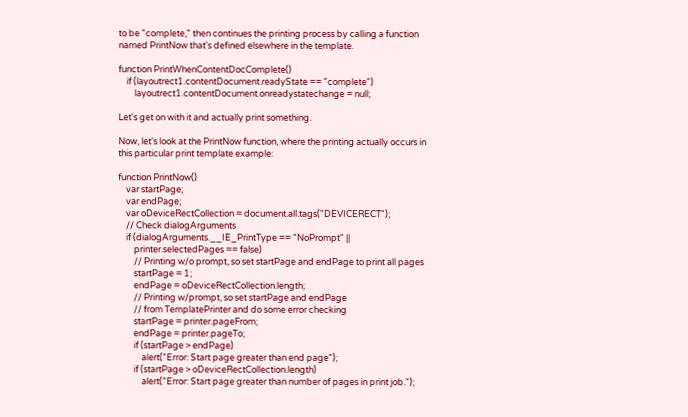to be "complete," then continues the printing process by calling a function named PrintNow that's defined elsewhere in the template.

function PrintWhenContentDocComplete()
    if (layoutrect1.contentDocument.readyState == "complete")
        layoutrect1.contentDocument.onreadystatechange = null;

Let's get on with it and actually print something.

Now, let's look at the PrintNow function, where the printing actually occurs in this particular print template example:

function PrintNow()
    var startPage;
    var endPage;
    var oDeviceRectCollection = document.all.tags("DEVICERECT");
    // Check dialogArguments
    if (dialogArguments.__IE_PrintType == "NoPrompt" ||
        printer.selectedPages == false)
        // Printing w/o prompt, so set startPage and endPage to print all pages
        startPage = 1;
        endPage = oDeviceRectCollection.length;
        // Printing w/prompt, so set startPage and endPage
        // from TemplatePrinter and do some error checking
        startPage = printer.pageFrom;
        endPage = printer.pageTo;
        if (startPage > endPage)
            alert("Error: Start page greater than end page");
        if (startPage > oDeviceRectCollection.length)
            alert("Error: Start page greater than number of pages in print job.");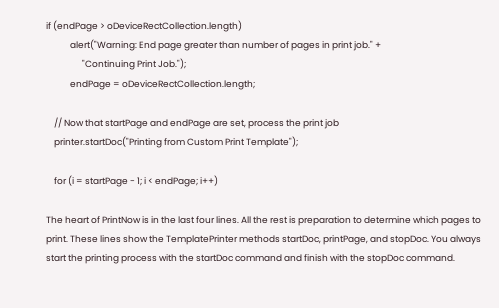if (endPage > oDeviceRectCollection.length)
            alert("Warning: End page greater than number of pages in print job." +
                  "Continuing Print Job.");
            endPage = oDeviceRectCollection.length;

    // Now that startPage and endPage are set, process the print job
    printer.startDoc("Printing from Custom Print Template");

    for (i = startPage - 1; i < endPage; i++)

The heart of PrintNow is in the last four lines. All the rest is preparation to determine which pages to print. These lines show the TemplatePrinter methods startDoc, printPage, and stopDoc. You always start the printing process with the startDoc command and finish with the stopDoc command.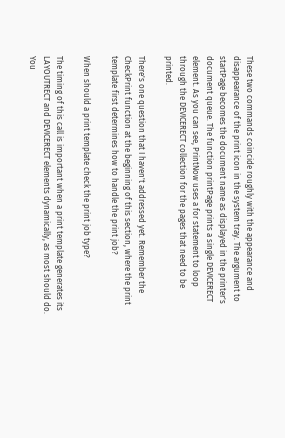These two commands coincide roughly with the appearance and disappearance of the print icon in the system tray. The argument to startPage becomes the document name as displayed in the printer's document queue. The function printPage prints a single DEVICERECT element. As you can see, PrintNow uses a for statement to loop through the DEVICERECT collection for the pages that need to be printed.

There's one question that I haven't addressed yet. Remember the CheckPrint function at the beginning of this section, where the print template first determines how to handle the print job?

When should a print template check the print job type?

The timing of this call is important when a print template generates its LAYOUTRECT and DEVICERECT elements dynamically, as most should do. You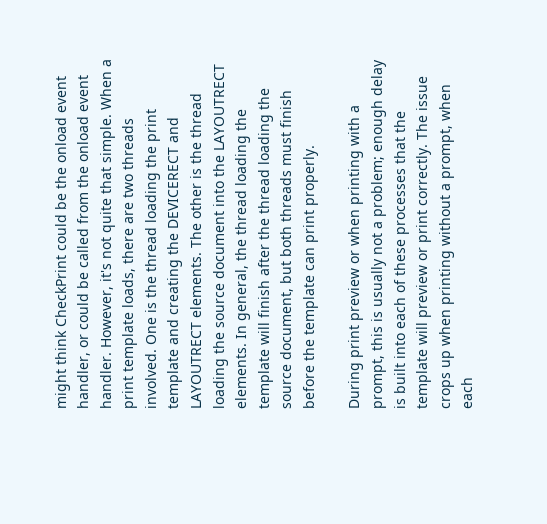might think CheckPrint could be the onload event handler, or could be called from the onload event handler. However, it's not quite that simple. When a print template loads, there are two threads involved. One is the thread loading the print template and creating the DEVICERECT and LAYOUTRECT elements. The other is the thread loading the source document into the LAYOUTRECT elements. In general, the thread loading the template will finish after the thread loading the source document, but both threads must finish before the template can print properly.

During print preview or when printing with a prompt, this is usually not a problem; enough delay is built into each of these processes that the template will preview or print correctly. The issue crops up when printing without a prompt, when each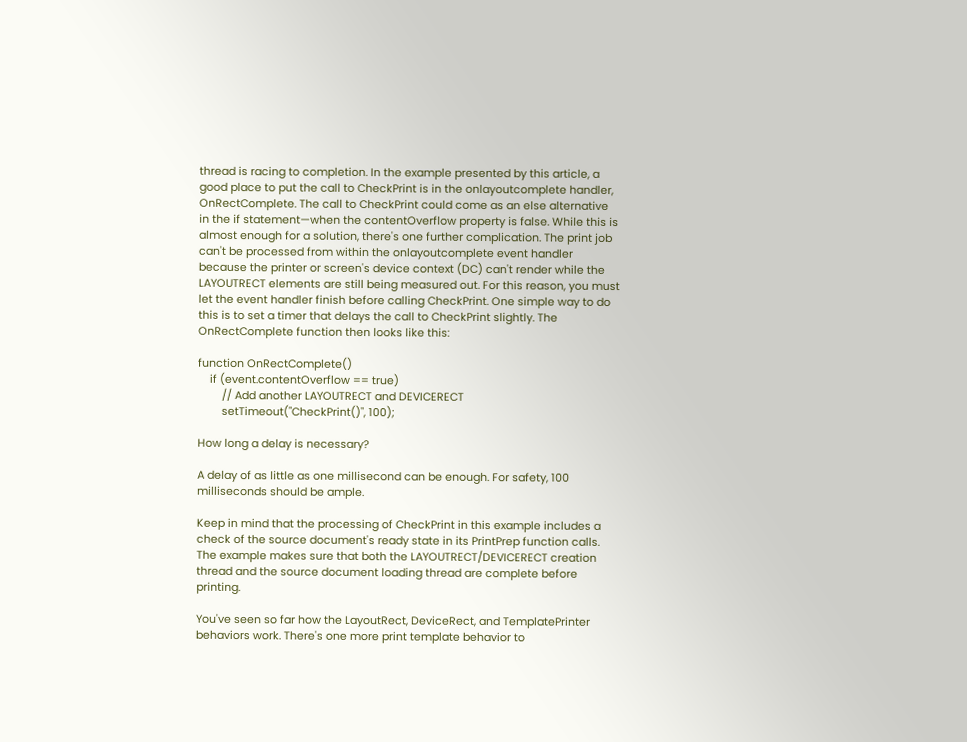thread is racing to completion. In the example presented by this article, a good place to put the call to CheckPrint is in the onlayoutcomplete handler, OnRectComplete. The call to CheckPrint could come as an else alternative in the if statement—when the contentOverflow property is false. While this is almost enough for a solution, there's one further complication. The print job can't be processed from within the onlayoutcomplete event handler because the printer or screen's device context (DC) can't render while the LAYOUTRECT elements are still being measured out. For this reason, you must let the event handler finish before calling CheckPrint. One simple way to do this is to set a timer that delays the call to CheckPrint slightly. The OnRectComplete function then looks like this:

function OnRectComplete()
    if (event.contentOverflow == true)
        // Add another LAYOUTRECT and DEVICERECT
        setTimeout("CheckPrint()", 100);

How long a delay is necessary?

A delay of as little as one millisecond can be enough. For safety, 100 milliseconds should be ample.

Keep in mind that the processing of CheckPrint in this example includes a check of the source document's ready state in its PrintPrep function calls. The example makes sure that both the LAYOUTRECT/DEVICERECT creation thread and the source document loading thread are complete before printing.

You've seen so far how the LayoutRect, DeviceRect, and TemplatePrinter behaviors work. There's one more print template behavior to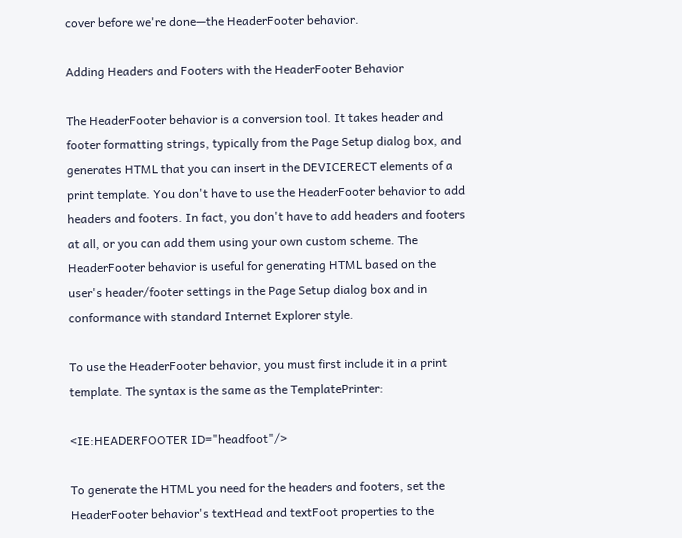cover before we're done—the HeaderFooter behavior.

Adding Headers and Footers with the HeaderFooter Behavior

The HeaderFooter behavior is a conversion tool. It takes header and footer formatting strings, typically from the Page Setup dialog box, and generates HTML that you can insert in the DEVICERECT elements of a print template. You don't have to use the HeaderFooter behavior to add headers and footers. In fact, you don't have to add headers and footers at all, or you can add them using your own custom scheme. The HeaderFooter behavior is useful for generating HTML based on the user's header/footer settings in the Page Setup dialog box and in conformance with standard Internet Explorer style.

To use the HeaderFooter behavior, you must first include it in a print template. The syntax is the same as the TemplatePrinter:

<IE:HEADERFOOTER ID="headfoot"/>

To generate the HTML you need for the headers and footers, set the HeaderFooter behavior's textHead and textFoot properties to the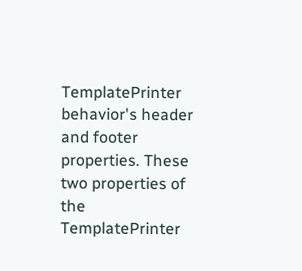TemplatePrinter behavior's header and footer properties. These two properties of the TemplatePrinter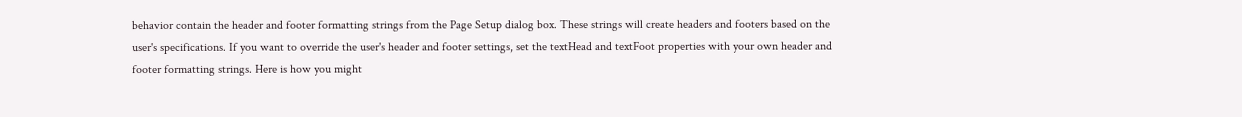behavior contain the header and footer formatting strings from the Page Setup dialog box. These strings will create headers and footers based on the user's specifications. If you want to override the user's header and footer settings, set the textHead and textFoot properties with your own header and footer formatting strings. Here is how you might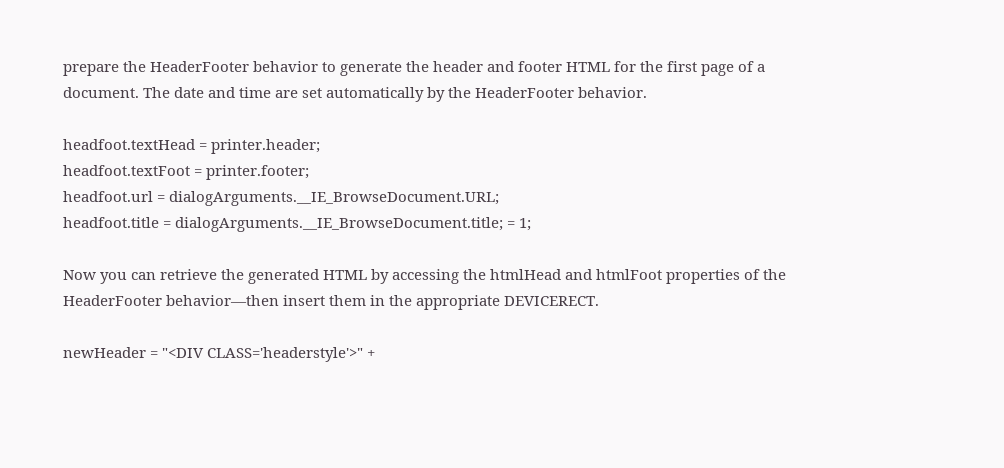prepare the HeaderFooter behavior to generate the header and footer HTML for the first page of a document. The date and time are set automatically by the HeaderFooter behavior.

headfoot.textHead = printer.header;
headfoot.textFoot = printer.footer;
headfoot.url = dialogArguments.__IE_BrowseDocument.URL;
headfoot.title = dialogArguments.__IE_BrowseDocument.title; = 1;

Now you can retrieve the generated HTML by accessing the htmlHead and htmlFoot properties of the HeaderFooter behavior—then insert them in the appropriate DEVICERECT.

newHeader = "<DIV CLASS='headerstyle'>" +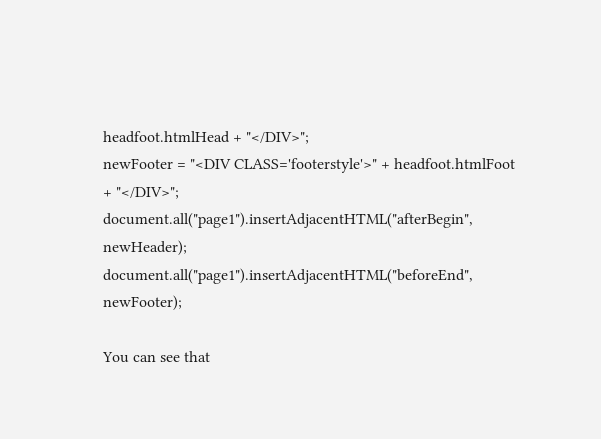headfoot.htmlHead + "</DIV>";
newFooter = "<DIV CLASS='footerstyle'>" + headfoot.htmlFoot + "</DIV>";
document.all("page1").insertAdjacentHTML("afterBegin", newHeader);
document.all("page1").insertAdjacentHTML("beforeEnd", newFooter);

You can see that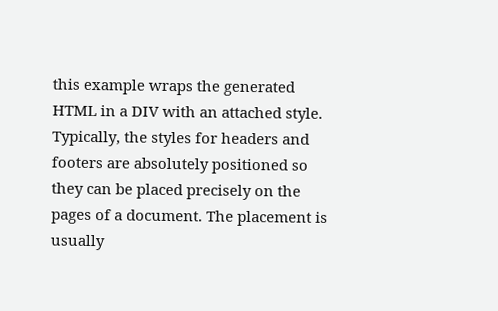this example wraps the generated HTML in a DIV with an attached style. Typically, the styles for headers and footers are absolutely positioned so they can be placed precisely on the pages of a document. The placement is usually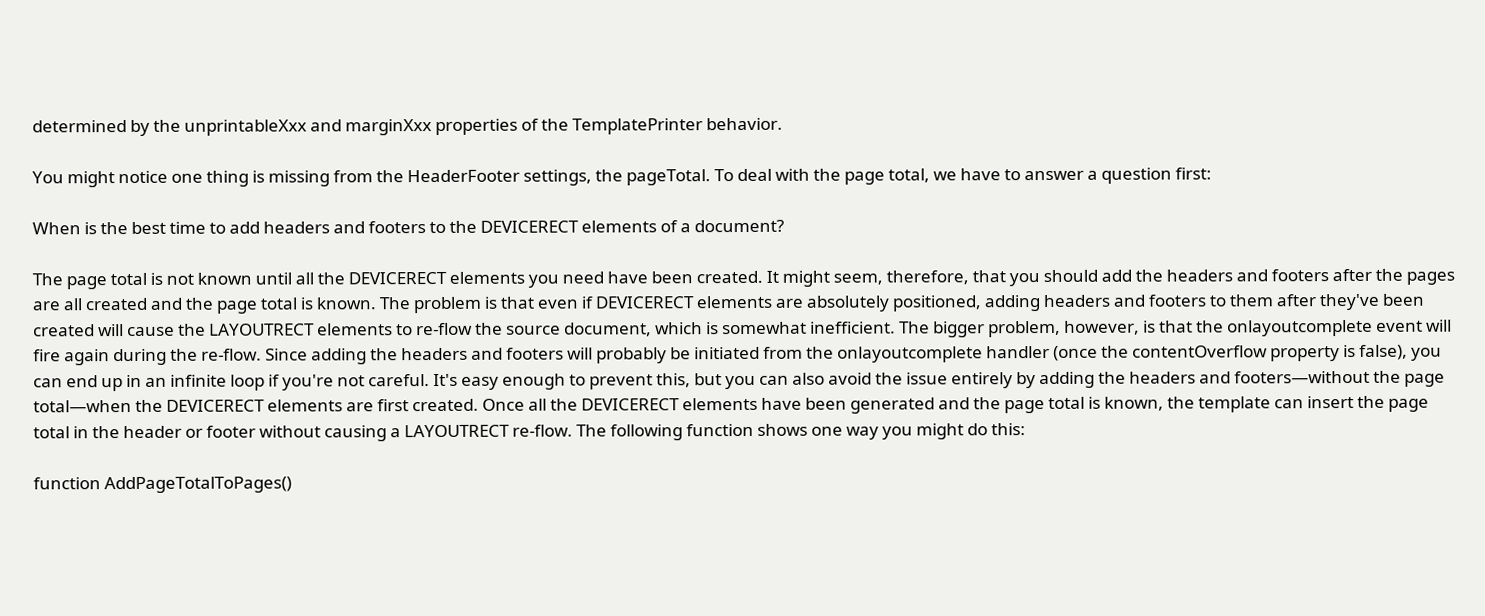determined by the unprintableXxx and marginXxx properties of the TemplatePrinter behavior.

You might notice one thing is missing from the HeaderFooter settings, the pageTotal. To deal with the page total, we have to answer a question first:

When is the best time to add headers and footers to the DEVICERECT elements of a document?

The page total is not known until all the DEVICERECT elements you need have been created. It might seem, therefore, that you should add the headers and footers after the pages are all created and the page total is known. The problem is that even if DEVICERECT elements are absolutely positioned, adding headers and footers to them after they've been created will cause the LAYOUTRECT elements to re-flow the source document, which is somewhat inefficient. The bigger problem, however, is that the onlayoutcomplete event will fire again during the re-flow. Since adding the headers and footers will probably be initiated from the onlayoutcomplete handler (once the contentOverflow property is false), you can end up in an infinite loop if you're not careful. It's easy enough to prevent this, but you can also avoid the issue entirely by adding the headers and footers—without the page total—when the DEVICERECT elements are first created. Once all the DEVICERECT elements have been generated and the page total is known, the template can insert the page total in the header or footer without causing a LAYOUTRECT re-flow. The following function shows one way you might do this:

function AddPageTotalToPages()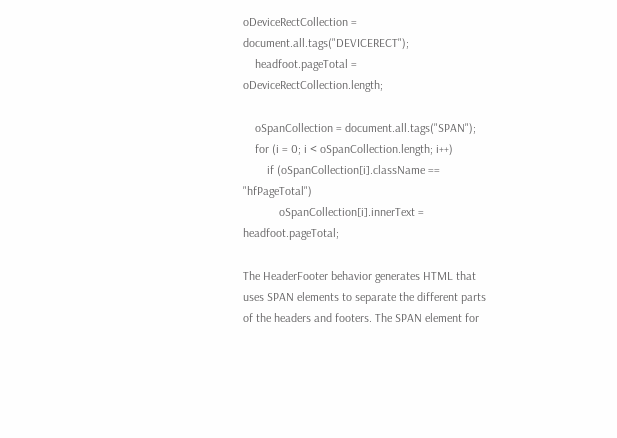oDeviceRectCollection = document.all.tags("DEVICERECT");
    headfoot.pageTotal = oDeviceRectCollection.length;

    oSpanCollection = document.all.tags("SPAN");
    for (i = 0; i < oSpanCollection.length; i++)
        if (oSpanCollection[i].className == "hfPageTotal")
            oSpanCollection[i].innerText = headfoot.pageTotal;

The HeaderFooter behavior generates HTML that uses SPAN elements to separate the different parts of the headers and footers. The SPAN element for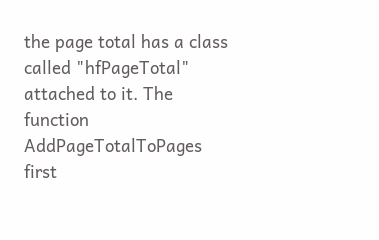the page total has a class called "hfPageTotal" attached to it. The function AddPageTotalToPages first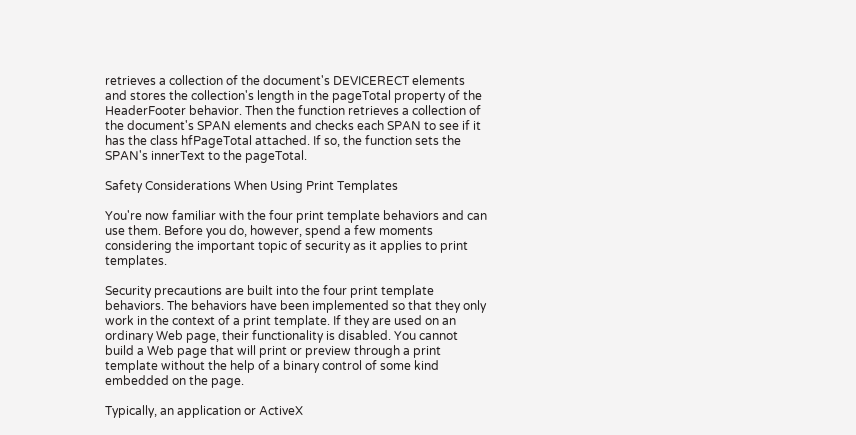retrieves a collection of the document's DEVICERECT elements and stores the collection's length in the pageTotal property of the HeaderFooter behavior. Then the function retrieves a collection of the document's SPAN elements and checks each SPAN to see if it has the class hfPageTotal attached. If so, the function sets the SPAN's innerText to the pageTotal.

Safety Considerations When Using Print Templates

You're now familiar with the four print template behaviors and can use them. Before you do, however, spend a few moments considering the important topic of security as it applies to print templates.

Security precautions are built into the four print template behaviors. The behaviors have been implemented so that they only work in the context of a print template. If they are used on an ordinary Web page, their functionality is disabled. You cannot build a Web page that will print or preview through a print template without the help of a binary control of some kind embedded on the page.

Typically, an application or ActiveX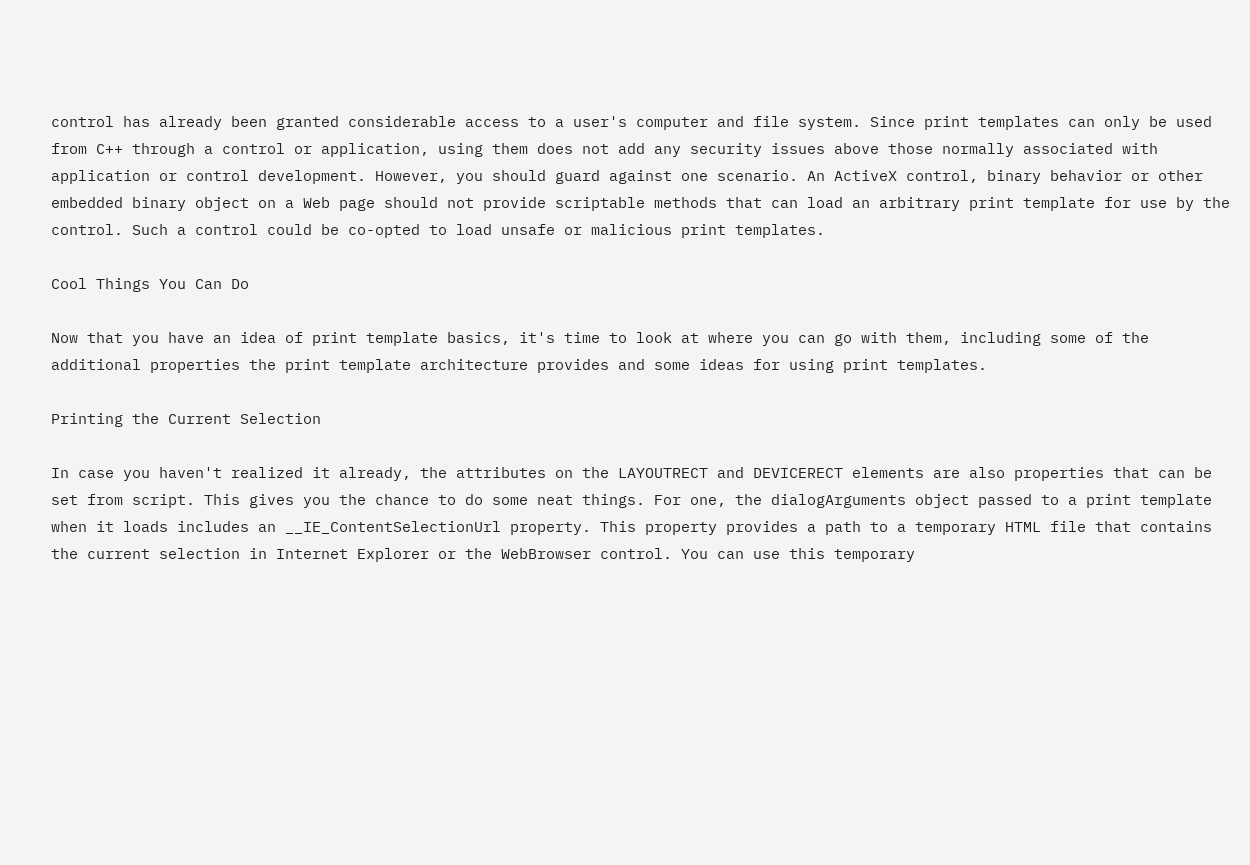control has already been granted considerable access to a user's computer and file system. Since print templates can only be used from C++ through a control or application, using them does not add any security issues above those normally associated with application or control development. However, you should guard against one scenario. An ActiveX control, binary behavior or other embedded binary object on a Web page should not provide scriptable methods that can load an arbitrary print template for use by the control. Such a control could be co-opted to load unsafe or malicious print templates.

Cool Things You Can Do

Now that you have an idea of print template basics, it's time to look at where you can go with them, including some of the additional properties the print template architecture provides and some ideas for using print templates.

Printing the Current Selection

In case you haven't realized it already, the attributes on the LAYOUTRECT and DEVICERECT elements are also properties that can be set from script. This gives you the chance to do some neat things. For one, the dialogArguments object passed to a print template when it loads includes an __IE_ContentSelectionUrl property. This property provides a path to a temporary HTML file that contains the current selection in Internet Explorer or the WebBrowser control. You can use this temporary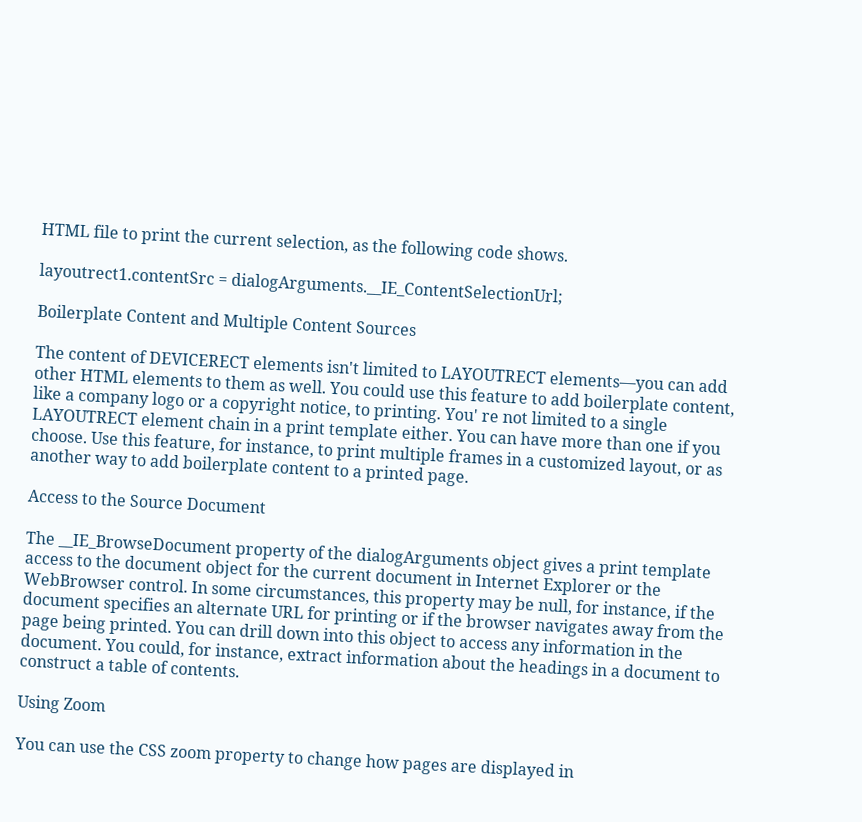HTML file to print the current selection, as the following code shows.

layoutrect1.contentSrc = dialogArguments.__IE_ContentSelectionUrl;

Boilerplate Content and Multiple Content Sources

The content of DEVICERECT elements isn't limited to LAYOUTRECT elements—you can add other HTML elements to them as well. You could use this feature to add boilerplate content, like a company logo or a copyright notice, to printing. You' re not limited to a single LAYOUTRECT element chain in a print template either. You can have more than one if you choose. Use this feature, for instance, to print multiple frames in a customized layout, or as another way to add boilerplate content to a printed page.

Access to the Source Document

The __IE_BrowseDocument property of the dialogArguments object gives a print template access to the document object for the current document in Internet Explorer or the WebBrowser control. In some circumstances, this property may be null, for instance, if the document specifies an alternate URL for printing or if the browser navigates away from the page being printed. You can drill down into this object to access any information in the document. You could, for instance, extract information about the headings in a document to construct a table of contents.

Using Zoom

You can use the CSS zoom property to change how pages are displayed in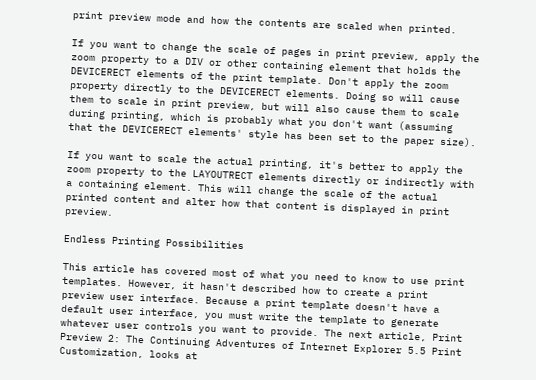print preview mode and how the contents are scaled when printed.

If you want to change the scale of pages in print preview, apply the zoom property to a DIV or other containing element that holds the DEVICERECT elements of the print template. Don't apply the zoom property directly to the DEVICERECT elements. Doing so will cause them to scale in print preview, but will also cause them to scale during printing, which is probably what you don't want (assuming that the DEVICERECT elements' style has been set to the paper size).

If you want to scale the actual printing, it's better to apply the zoom property to the LAYOUTRECT elements directly or indirectly with a containing element. This will change the scale of the actual printed content and alter how that content is displayed in print preview.

Endless Printing Possibilities

This article has covered most of what you need to know to use print templates. However, it hasn't described how to create a print preview user interface. Because a print template doesn't have a default user interface, you must write the template to generate whatever user controls you want to provide. The next article, Print Preview 2: The Continuing Adventures of Internet Explorer 5.5 Print Customization, looks at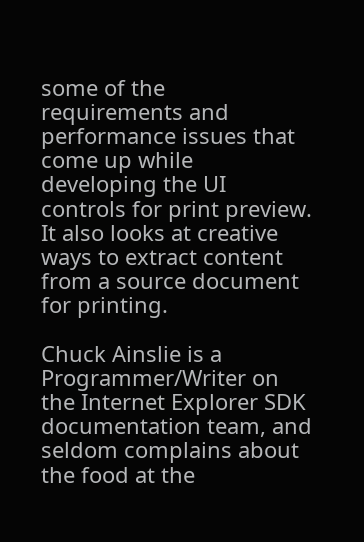some of the requirements and performance issues that come up while developing the UI controls for print preview. It also looks at creative ways to extract content from a source document for printing.

Chuck Ainslie is a Programmer/Writer on the Internet Explorer SDK documentation team, and seldom complains about the food at the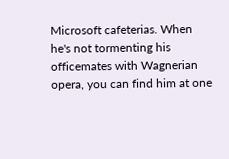Microsoft cafeterias. When he's not tormenting his officemates with Wagnerian opera, you can find him at one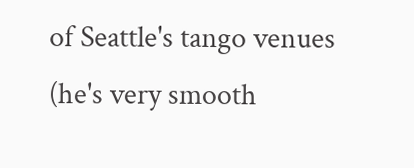of Seattle's tango venues (he's very smooth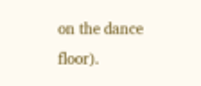on the dance floor).